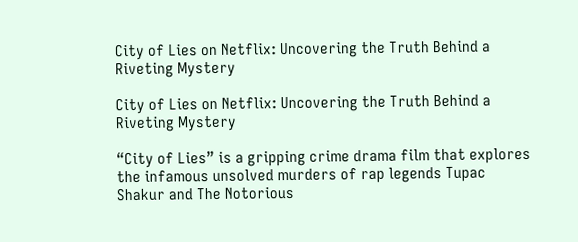City of Lies on Netflix: Uncovering the Truth Behind a Riveting Mystery

City of Lies on Netflix: Uncovering the Truth Behind a Riveting Mystery

“City of Lies” is a gripping crime drama film that explores the infamous unsolved murders of rap legends Tupac Shakur and The Notorious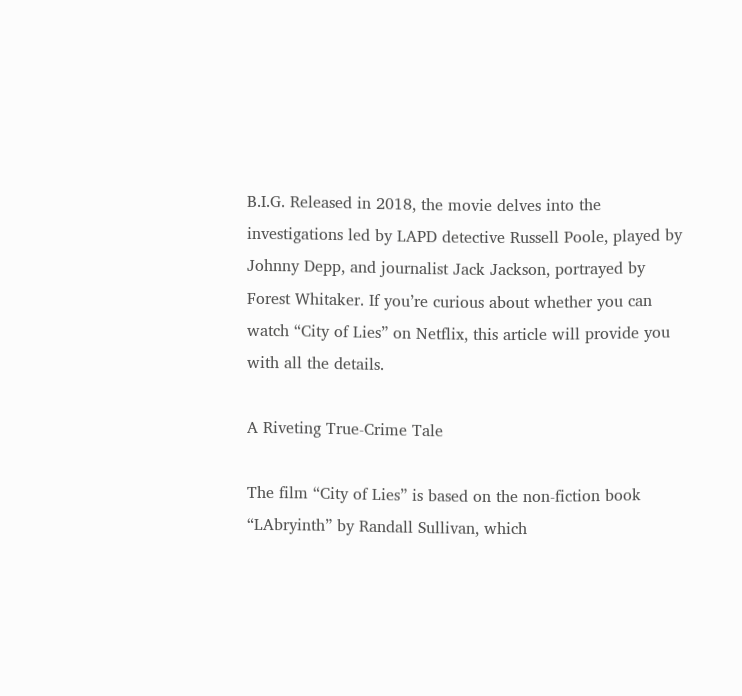B.I.G. Released in 2018, the movie delves into the investigations led by LAPD detective Russell Poole, played by Johnny Depp, and journalist Jack Jackson, portrayed by Forest Whitaker. If you’re curious about whether you can watch “City of Lies” on Netflix, this article will provide you with all the details.

A Riveting True-Crime Tale

The film “City of Lies” is based on the non-fiction book “LAbryinth” by Randall Sullivan, which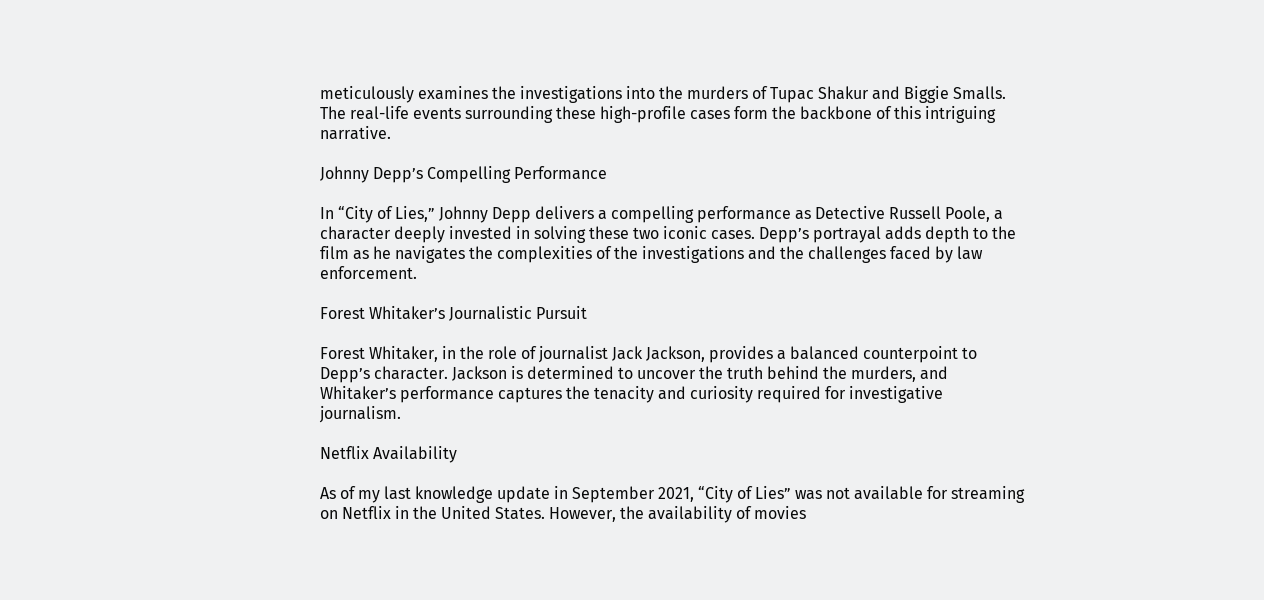meticulously examines the investigations into the murders of Tupac Shakur and Biggie Smalls. The real-life events surrounding these high-profile cases form the backbone of this intriguing narrative.

Johnny Depp’s Compelling Performance

In “City of Lies,” Johnny Depp delivers a compelling performance as Detective Russell Poole, a character deeply invested in solving these two iconic cases. Depp’s portrayal adds depth to the film as he navigates the complexities of the investigations and the challenges faced by law enforcement.

Forest Whitaker’s Journalistic Pursuit

Forest Whitaker, in the role of journalist Jack Jackson, provides a balanced counterpoint to Depp’s character. Jackson is determined to uncover the truth behind the murders, and Whitaker’s performance captures the tenacity and curiosity required for investigative journalism.

Netflix Availability

As of my last knowledge update in September 2021, “City of Lies” was not available for streaming on Netflix in the United States. However, the availability of movies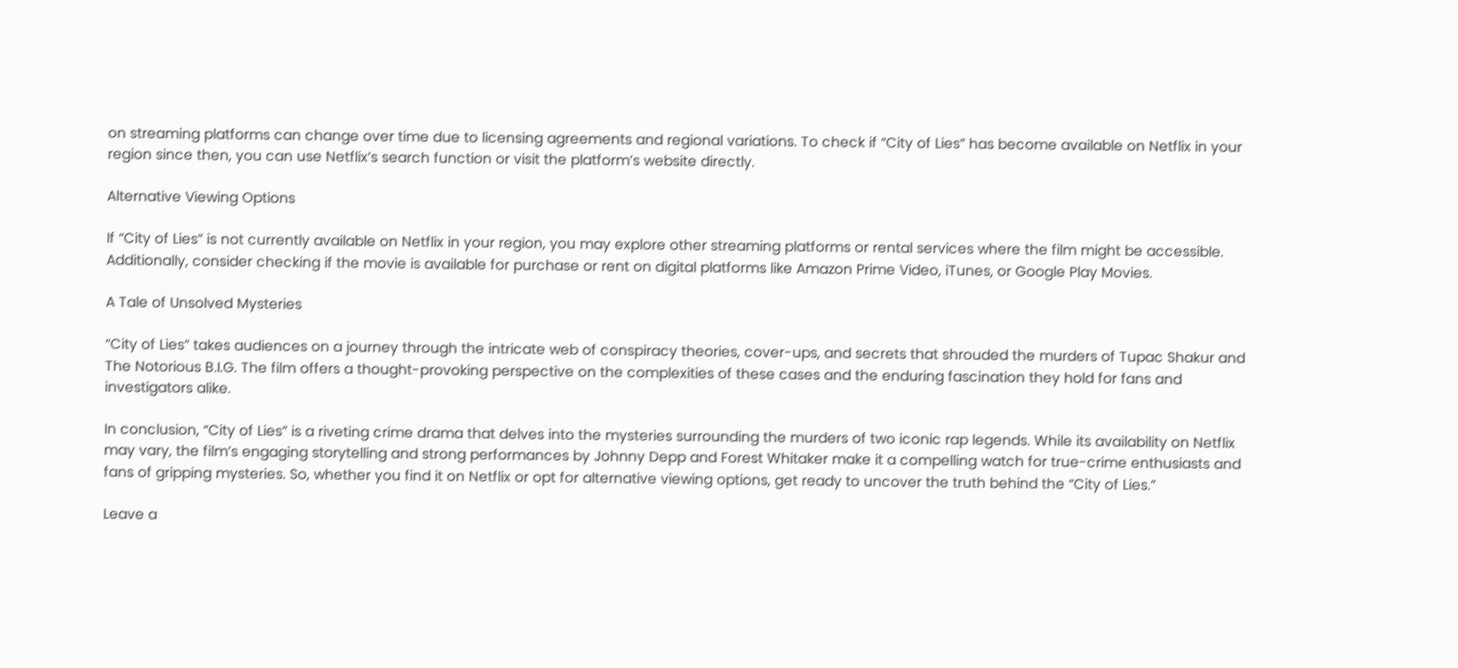on streaming platforms can change over time due to licensing agreements and regional variations. To check if “City of Lies” has become available on Netflix in your region since then, you can use Netflix’s search function or visit the platform’s website directly.

Alternative Viewing Options

If “City of Lies” is not currently available on Netflix in your region, you may explore other streaming platforms or rental services where the film might be accessible. Additionally, consider checking if the movie is available for purchase or rent on digital platforms like Amazon Prime Video, iTunes, or Google Play Movies.

A Tale of Unsolved Mysteries

“City of Lies” takes audiences on a journey through the intricate web of conspiracy theories, cover-ups, and secrets that shrouded the murders of Tupac Shakur and The Notorious B.I.G. The film offers a thought-provoking perspective on the complexities of these cases and the enduring fascination they hold for fans and investigators alike.

In conclusion, “City of Lies” is a riveting crime drama that delves into the mysteries surrounding the murders of two iconic rap legends. While its availability on Netflix may vary, the film’s engaging storytelling and strong performances by Johnny Depp and Forest Whitaker make it a compelling watch for true-crime enthusiasts and fans of gripping mysteries. So, whether you find it on Netflix or opt for alternative viewing options, get ready to uncover the truth behind the “City of Lies.”

Leave a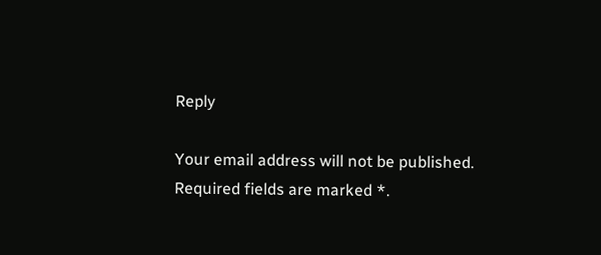Reply

Your email address will not be published. Required fields are marked *.